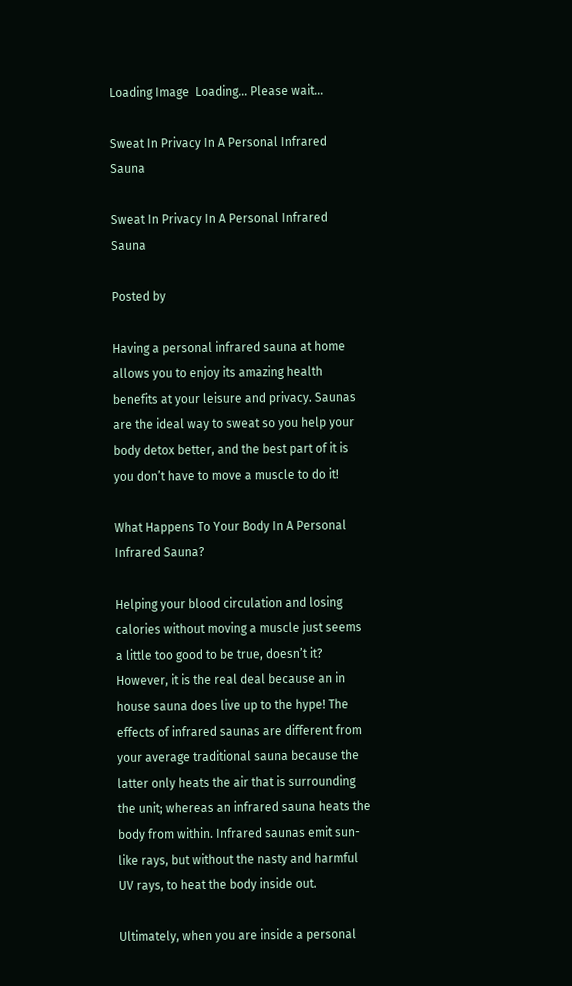Loading Image  Loading... Please wait...

Sweat In Privacy In A Personal Infrared Sauna

Sweat In Privacy In A Personal Infrared Sauna

Posted by

Having a personal infrared sauna at home allows you to enjoy its amazing health benefits at your leisure and privacy. Saunas are the ideal way to sweat so you help your body detox better, and the best part of it is you don’t have to move a muscle to do it!

What Happens To Your Body In A Personal Infrared Sauna?

Helping your blood circulation and losing calories without moving a muscle just seems a little too good to be true, doesn’t it? However, it is the real deal because an in house sauna does live up to the hype! The effects of infrared saunas are different from your average traditional sauna because the latter only heats the air that is surrounding the unit; whereas an infrared sauna heats the body from within. Infrared saunas emit sun-like rays, but without the nasty and harmful UV rays, to heat the body inside out.

Ultimately, when you are inside a personal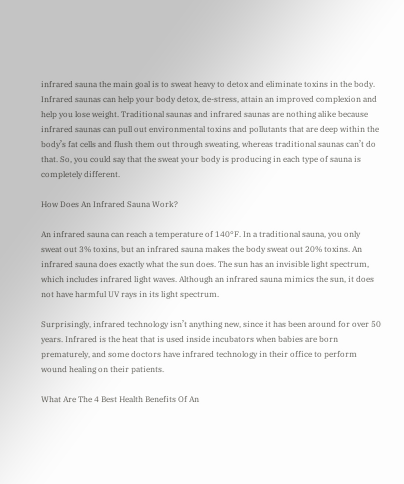infrared sauna the main goal is to sweat heavy to detox and eliminate toxins in the body. Infrared saunas can help your body detox, de-stress, attain an improved complexion and help you lose weight. Traditional saunas and infrared saunas are nothing alike because infrared saunas can pull out environmental toxins and pollutants that are deep within the body’s fat cells and flush them out through sweating, whereas traditional saunas can’t do that. So, you could say that the sweat your body is producing in each type of sauna is completely different.

How Does An Infrared Sauna Work?

An infrared sauna can reach a temperature of 140°F. In a traditional sauna, you only sweat out 3% toxins, but an infrared sauna makes the body sweat out 20% toxins. An infrared sauna does exactly what the sun does. The sun has an invisible light spectrum, which includes infrared light waves. Although an infrared sauna mimics the sun, it does not have harmful UV rays in its light spectrum.

Surprisingly, infrared technology isn’t anything new, since it has been around for over 50 years. Infrared is the heat that is used inside incubators when babies are born prematurely, and some doctors have infrared technology in their office to perform wound healing on their patients.

What Are The 4 Best Health Benefits Of An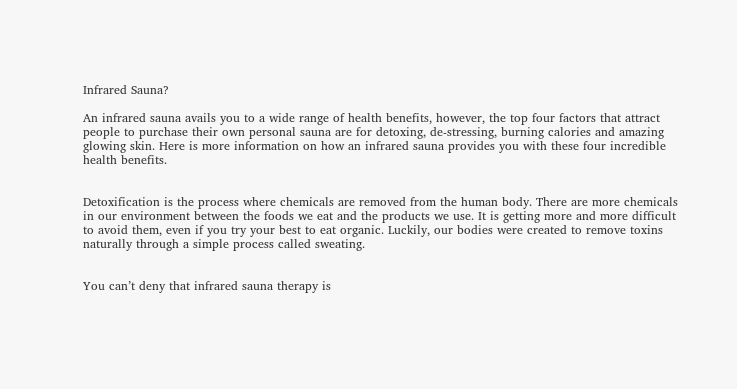Infrared Sauna?

An infrared sauna avails you to a wide range of health benefits, however, the top four factors that attract people to purchase their own personal sauna are for detoxing, de-stressing, burning calories and amazing glowing skin. Here is more information on how an infrared sauna provides you with these four incredible health benefits.


Detoxification is the process where chemicals are removed from the human body. There are more chemicals in our environment between the foods we eat and the products we use. It is getting more and more difficult to avoid them, even if you try your best to eat organic. Luckily, our bodies were created to remove toxins naturally through a simple process called sweating.


You can’t deny that infrared sauna therapy is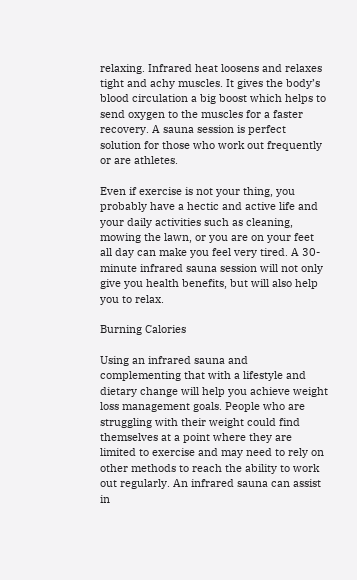relaxing. Infrared heat loosens and relaxes tight and achy muscles. It gives the body’s blood circulation a big boost which helps to send oxygen to the muscles for a faster recovery. A sauna session is perfect solution for those who work out frequently or are athletes.

Even if exercise is not your thing, you probably have a hectic and active life and your daily activities such as cleaning, mowing the lawn, or you are on your feet all day can make you feel very tired. A 30-minute infrared sauna session will not only give you health benefits, but will also help you to relax.

Burning Calories

Using an infrared sauna and complementing that with a lifestyle and dietary change will help you achieve weight loss management goals. People who are struggling with their weight could find themselves at a point where they are limited to exercise and may need to rely on other methods to reach the ability to work out regularly. An infrared sauna can assist in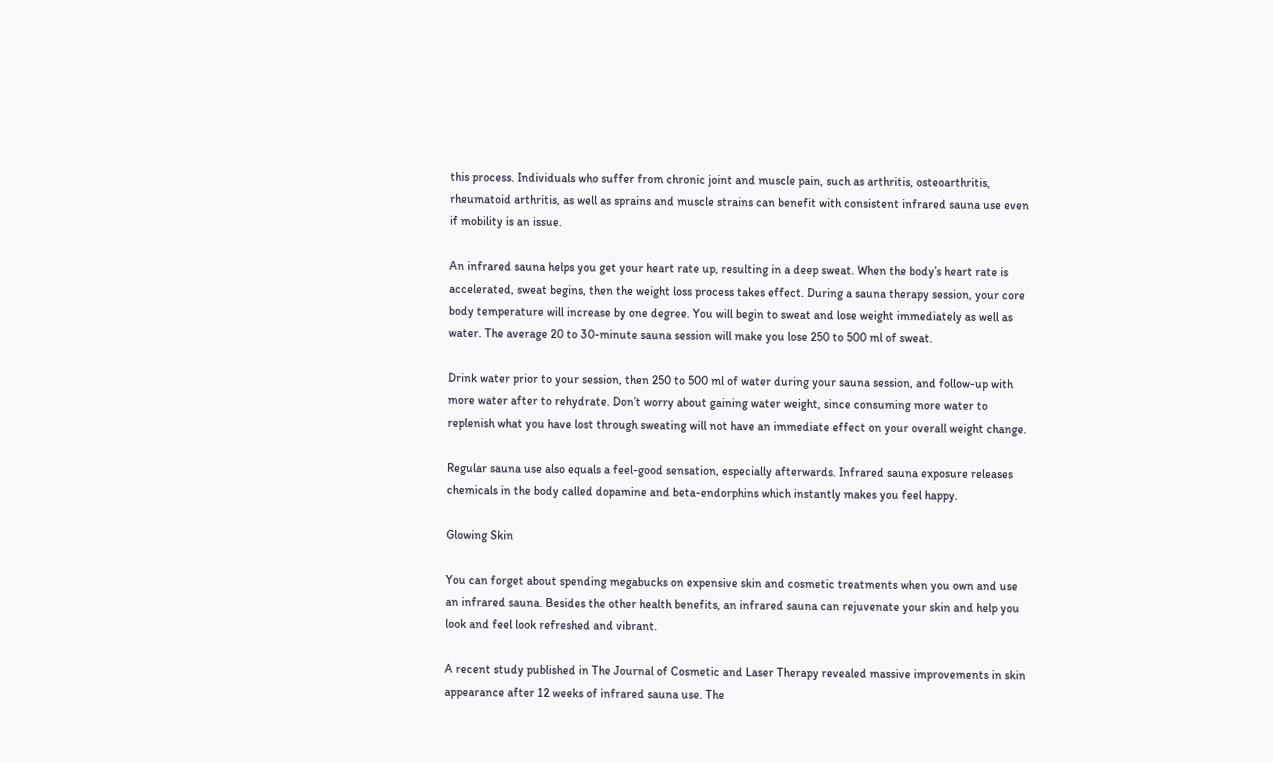this process. Individuals who suffer from chronic joint and muscle pain, such as arthritis, osteoarthritis, rheumatoid arthritis, as well as sprains and muscle strains can benefit with consistent infrared sauna use even if mobility is an issue.

An infrared sauna helps you get your heart rate up, resulting in a deep sweat. When the body’s heart rate is accelerated, sweat begins, then the weight loss process takes effect. During a sauna therapy session, your core body temperature will increase by one degree. You will begin to sweat and lose weight immediately as well as water. The average 20 to 30-minute sauna session will make you lose 250 to 500 ml of sweat.

Drink water prior to your session, then 250 to 500 ml of water during your sauna session, and follow-up with more water after to rehydrate. Don’t worry about gaining water weight, since consuming more water to replenish what you have lost through sweating will not have an immediate effect on your overall weight change.

Regular sauna use also equals a feel-good sensation, especially afterwards. Infrared sauna exposure releases chemicals in the body called dopamine and beta-endorphins which instantly makes you feel happy.

Glowing Skin

You can forget about spending megabucks on expensive skin and cosmetic treatments when you own and use an infrared sauna. Besides the other health benefits, an infrared sauna can rejuvenate your skin and help you look and feel look refreshed and vibrant.

A recent study published in The Journal of Cosmetic and Laser Therapy revealed massive improvements in skin appearance after 12 weeks of infrared sauna use. The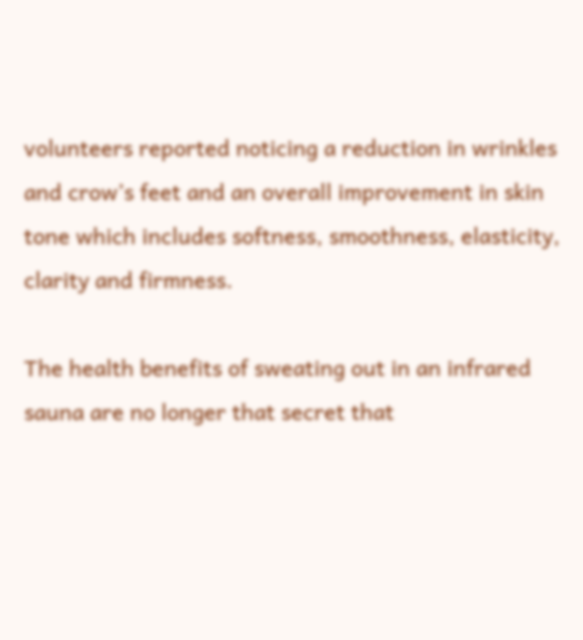volunteers reported noticing a reduction in wrinkles and crow’s feet and an overall improvement in skin tone which includes softness, smoothness, elasticity, clarity and firmness.

The health benefits of sweating out in an infrared sauna are no longer that secret that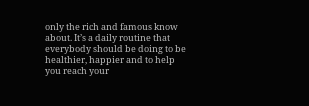only the rich and famous know about. It’s a daily routine that everybody should be doing to be healthier, happier and to help you reach your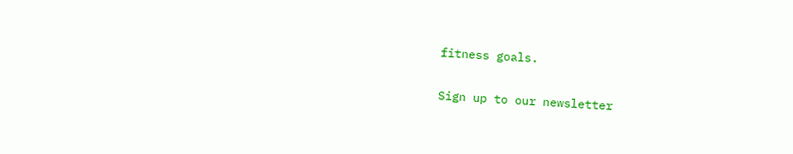fitness goals.

Sign up to our newsletter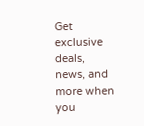Get exclusive deals, news, and more when you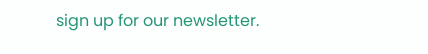sign up for our newsletter.